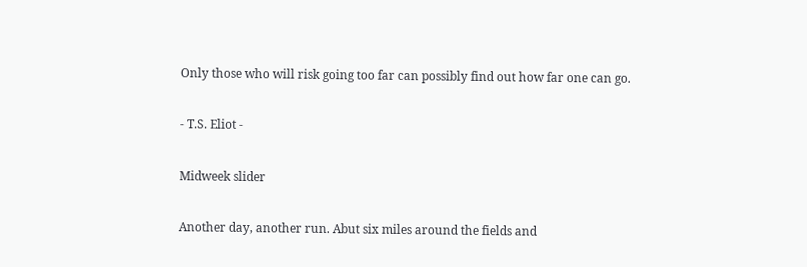Only those who will risk going too far can possibly find out how far one can go.

- T.S. Eliot -

Midweek slider

Another day, another run. Abut six miles around the fields and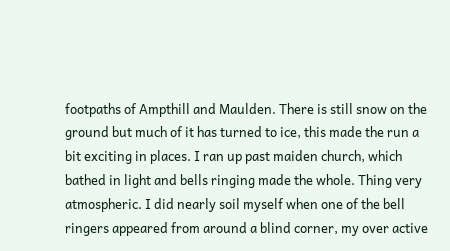footpaths of Ampthill and Maulden. There is still snow on the ground but much of it has turned to ice, this made the run a bit exciting in places. I ran up past maiden church, which bathed in light and bells ringing made the whole. Thing very atmospheric. I did nearly soil myself when one of the bell ringers appeared from around a blind corner, my over active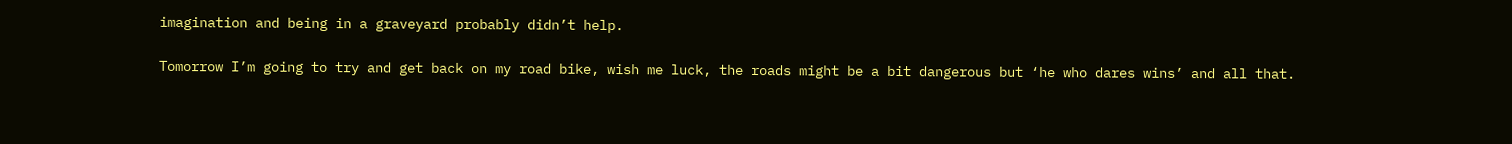imagination and being in a graveyard probably didn’t help.

Tomorrow I’m going to try and get back on my road bike, wish me luck, the roads might be a bit dangerous but ‘he who dares wins’ and all that.